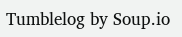Tumblelog by Soup.io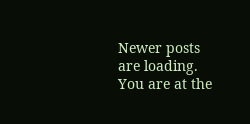Newer posts are loading.
You are at the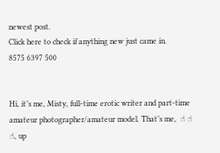newest post.
Click here to check if anything new just came in.
8575 6397 500


Hi, it’s me, Misty, full-time erotic writer and part-time amateur photographer/amateur model. That’s me,  ☝ ☝ ☝, up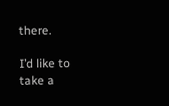there.

I’d like to take a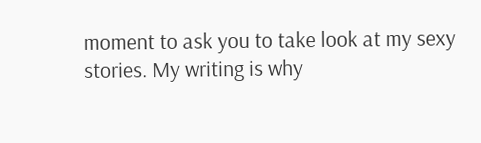moment to ask you to take look at my sexy stories. My writing is why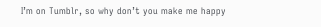I’m on Tumblr, so why don’t you make me happy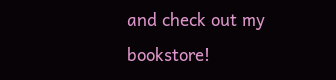and check out my bookstore!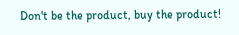Don't be the product, buy the product!